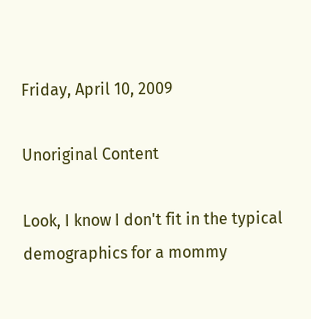Friday, April 10, 2009

Unoriginal Content

Look, I know I don't fit in the typical demographics for a mommy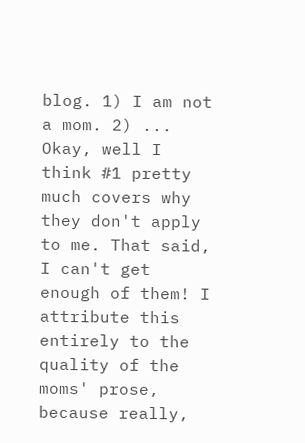blog. 1) I am not a mom. 2) ... Okay, well I think #1 pretty much covers why they don't apply to me. That said, I can't get enough of them! I attribute this entirely to the quality of the moms' prose, because really,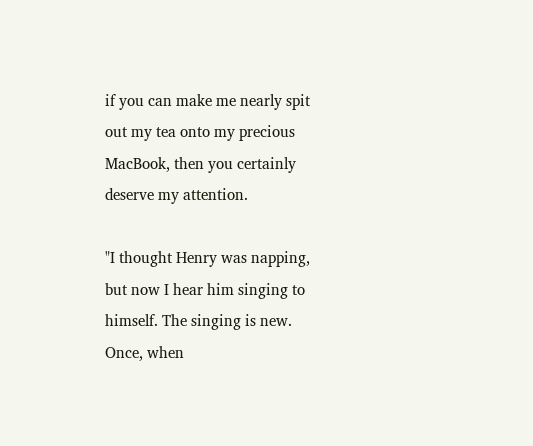if you can make me nearly spit out my tea onto my precious MacBook, then you certainly deserve my attention.

"I thought Henry was napping, but now I hear him singing to himself. The singing is new. Once, when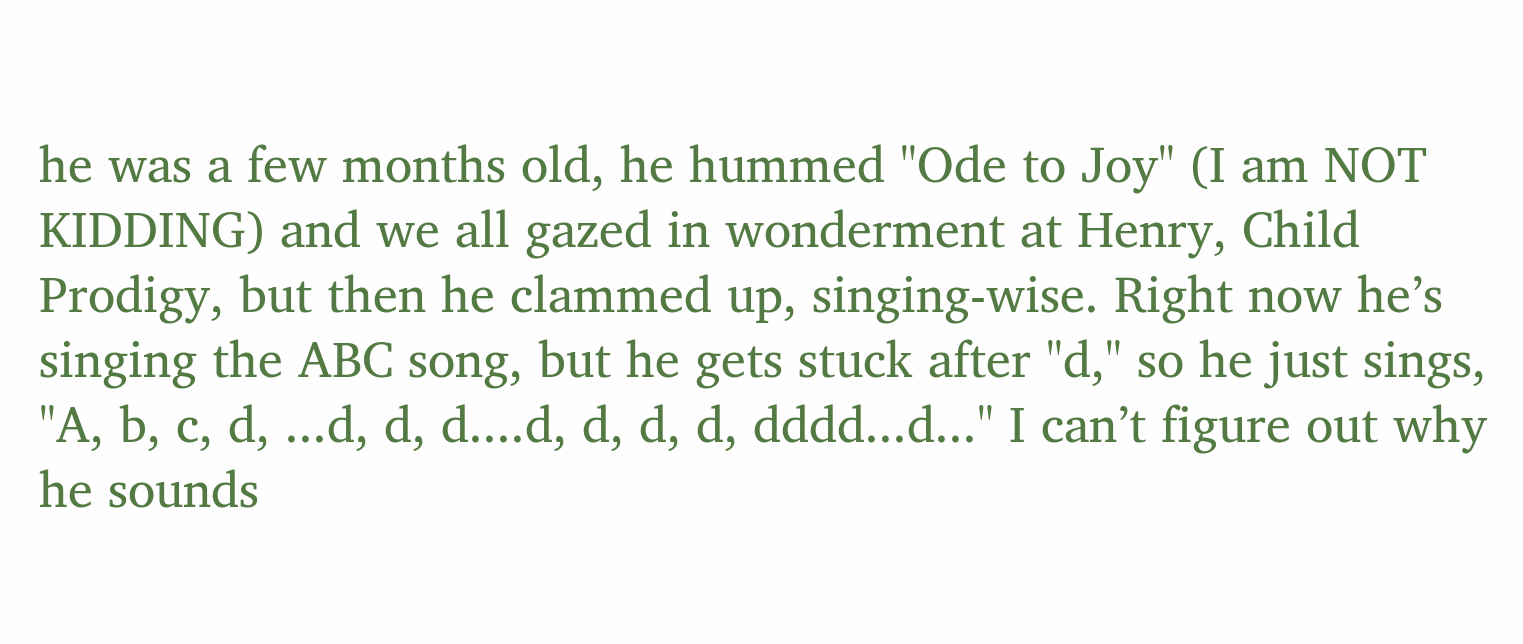he was a few months old, he hummed "Ode to Joy" (I am NOT KIDDING) and we all gazed in wonderment at Henry, Child Prodigy, but then he clammed up, singing-wise. Right now he’s singing the ABC song, but he gets stuck after "d," so he just sings, "A, b, c, d, ...d, d, d....d, d, d, d, dddd...d..." I can’t figure out why he sounds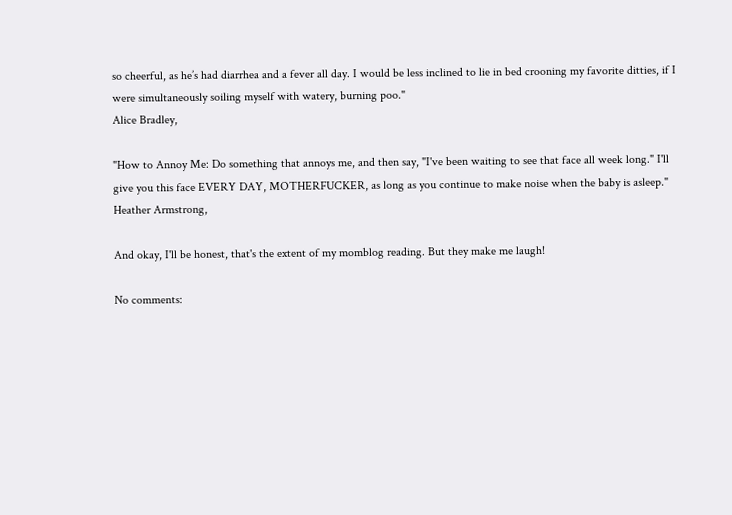so cheerful, as he’s had diarrhea and a fever all day. I would be less inclined to lie in bed crooning my favorite ditties, if I were simultaneously soiling myself with watery, burning poo."
Alice Bradley,

"How to Annoy Me: Do something that annoys me, and then say, "I've been waiting to see that face all week long." I'll give you this face EVERY DAY, MOTHERFUCKER, as long as you continue to make noise when the baby is asleep."
Heather Armstrong,

And okay, I'll be honest, that's the extent of my momblog reading. But they make me laugh!

No comments: